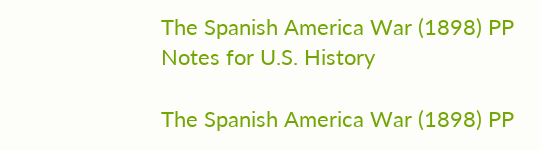The Spanish America War (1898) PP Notes for U.S. History

The Spanish America War (1898) PP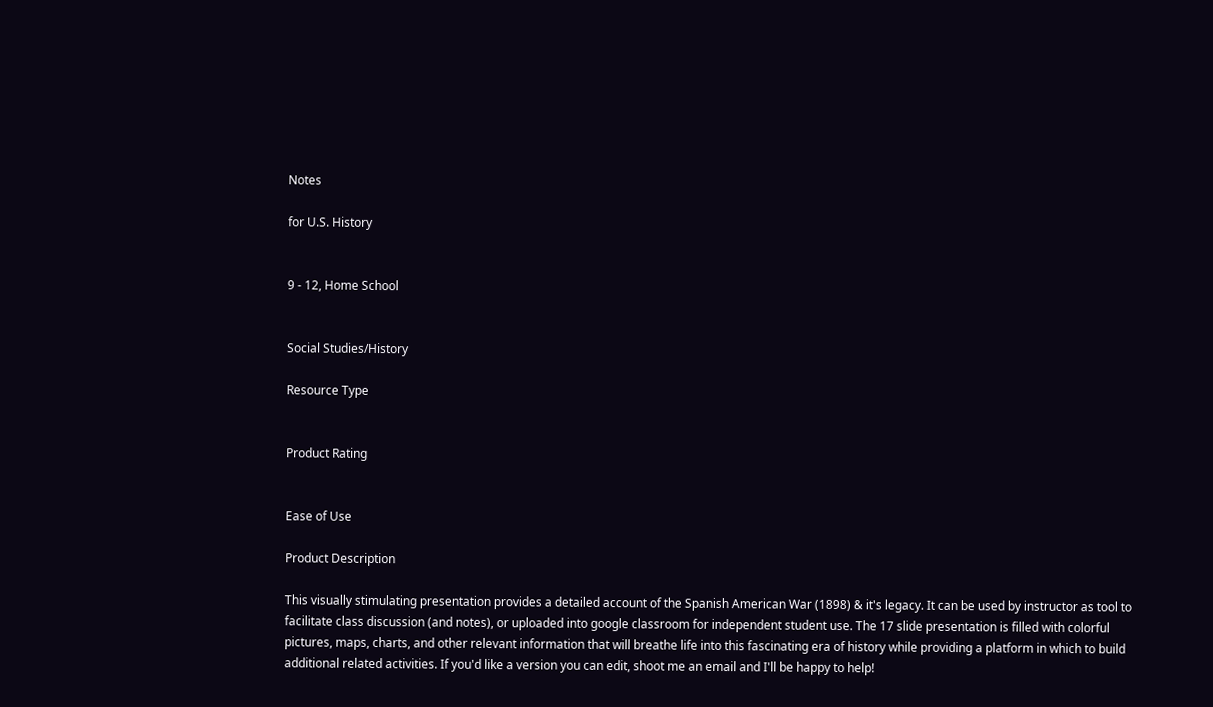Notes

for U.S. History


9 - 12, Home School


Social Studies/History

Resource Type


Product Rating


Ease of Use

Product Description

This visually stimulating presentation provides a detailed account of the Spanish American War (1898) & it's legacy. It can be used by instructor as tool to facilitate class discussion (and notes), or uploaded into google classroom for independent student use. The 17 slide presentation is filled with colorful pictures, maps, charts, and other relevant information that will breathe life into this fascinating era of history while providing a platform in which to build additional related activities. If you'd like a version you can edit, shoot me an email and I'll be happy to help!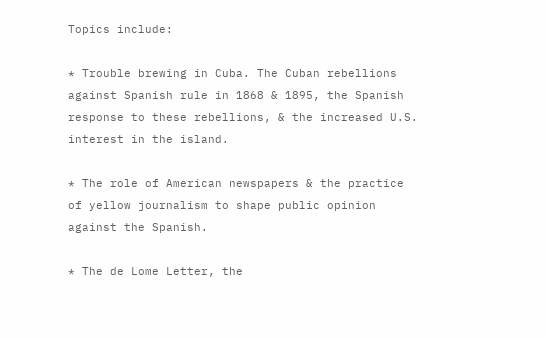Topics include:

* Trouble brewing in Cuba. The Cuban rebellions against Spanish rule in 1868 & 1895, the Spanish response to these rebellions, & the increased U.S. interest in the island.

* The role of American newspapers & the practice of yellow journalism to shape public opinion against the Spanish.

* The de Lome Letter, the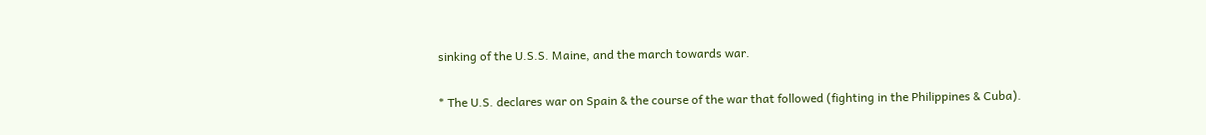sinking of the U.S.S. Maine, and the march towards war.

* The U.S. declares war on Spain & the course of the war that followed (fighting in the Philippines & Cuba).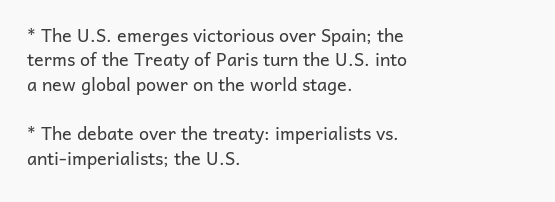* The U.S. emerges victorious over Spain; the terms of the Treaty of Paris turn the U.S. into a new global power on the world stage.

* The debate over the treaty: imperialists vs. anti-imperialists; the U.S.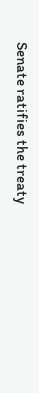Senate ratifies the treaty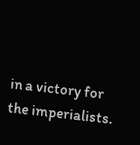in a victory for the imperialists.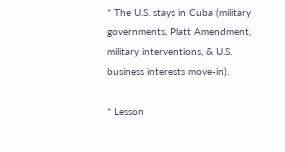* The U.S. stays in Cuba (military governments, Platt Amendment, military interventions, & U.S. business interests move-in).

* Lesson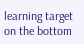learning target on the bottom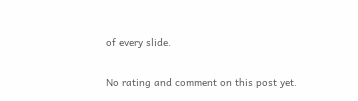of every slide.

No rating and comment on this post yet.